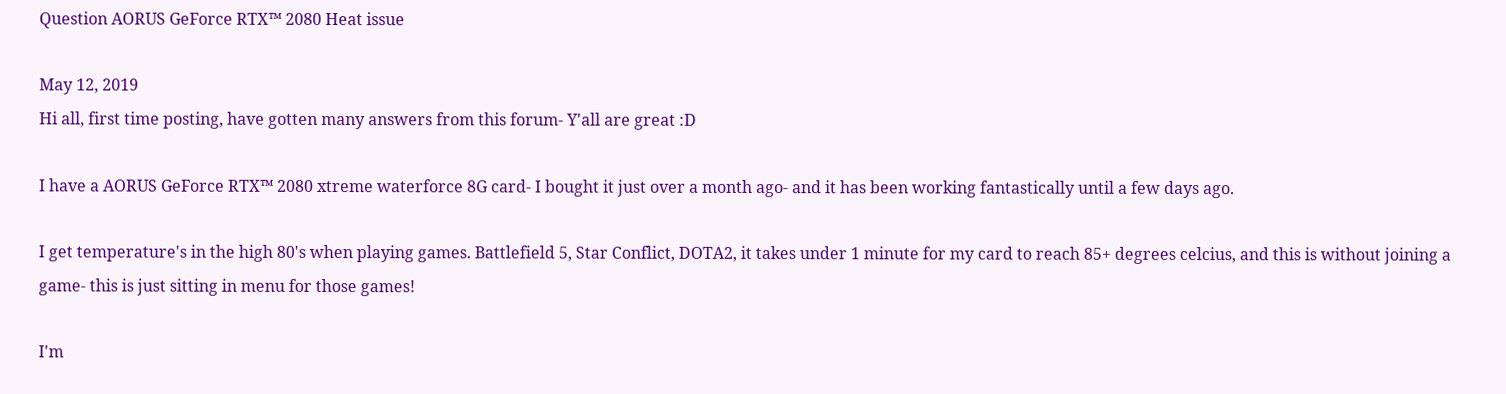Question AORUS GeForce RTX™ 2080 Heat issue

May 12, 2019
Hi all, first time posting, have gotten many answers from this forum- Y'all are great :D

I have a AORUS GeForce RTX™ 2080 xtreme waterforce 8G card- I bought it just over a month ago- and it has been working fantastically until a few days ago.

I get temperature's in the high 80's when playing games. Battlefield 5, Star Conflict, DOTA2, it takes under 1 minute for my card to reach 85+ degrees celcius, and this is without joining a game- this is just sitting in menu for those games!

I'm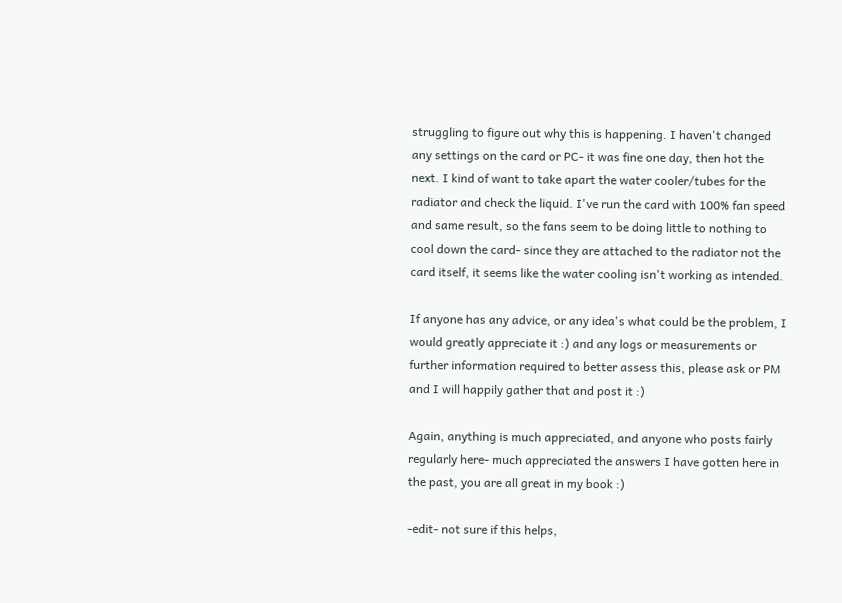struggling to figure out why this is happening. I haven't changed any settings on the card or PC- it was fine one day, then hot the next. I kind of want to take apart the water cooler/tubes for the radiator and check the liquid. I've run the card with 100% fan speed and same result, so the fans seem to be doing little to nothing to cool down the card- since they are attached to the radiator not the card itself, it seems like the water cooling isn't working as intended.

If anyone has any advice, or any idea's what could be the problem, I would greatly appreciate it :) and any logs or measurements or further information required to better assess this, please ask or PM and I will happily gather that and post it :)

Again, anything is much appreciated, and anyone who posts fairly regularly here- much appreciated the answers I have gotten here in the past, you are all great in my book :)

-edit- not sure if this helps,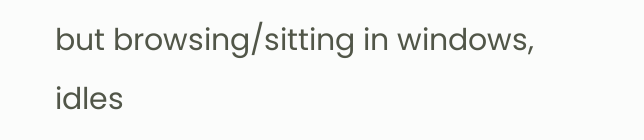but browsing/sitting in windows, idles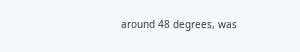around 48 degrees, was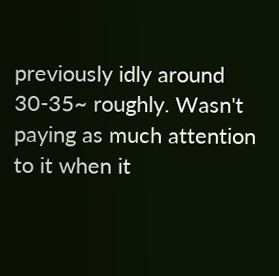previously idly around 30-35~ roughly. Wasn't paying as much attention to it when it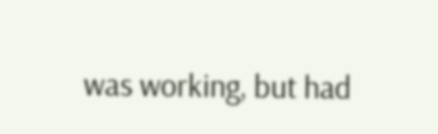was working, but had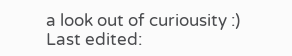a look out of curiousity :)
Last edited: